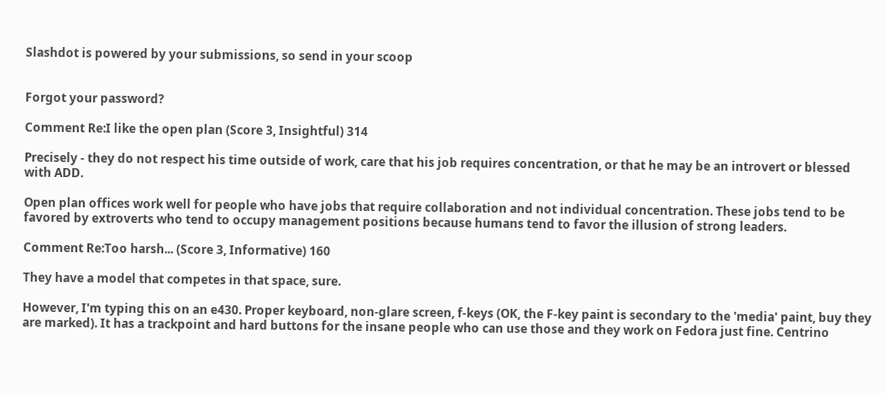Slashdot is powered by your submissions, so send in your scoop


Forgot your password?

Comment Re:I like the open plan (Score 3, Insightful) 314

Precisely - they do not respect his time outside of work, care that his job requires concentration, or that he may be an introvert or blessed with ADD.

Open plan offices work well for people who have jobs that require collaboration and not individual concentration. These jobs tend to be favored by extroverts who tend to occupy management positions because humans tend to favor the illusion of strong leaders.

Comment Re:Too harsh... (Score 3, Informative) 160

They have a model that competes in that space, sure.

However, I'm typing this on an e430. Proper keyboard, non-glare screen, f-keys (OK, the F-key paint is secondary to the 'media' paint, buy they are marked). It has a trackpoint and hard buttons for the insane people who can use those and they work on Fedora just fine. Centrino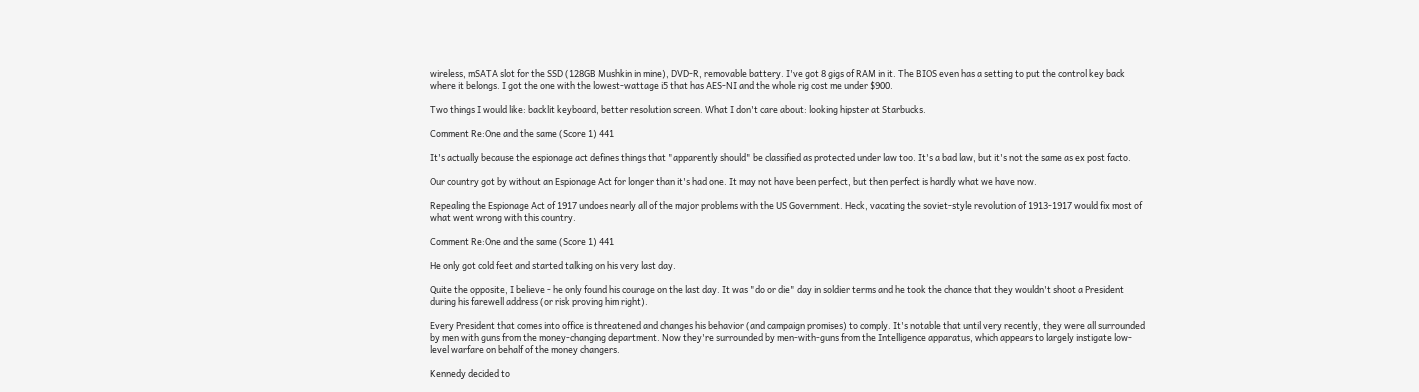wireless, mSATA slot for the SSD (128GB Mushkin in mine), DVD-R, removable battery. I've got 8 gigs of RAM in it. The BIOS even has a setting to put the control key back where it belongs. I got the one with the lowest-wattage i5 that has AES-NI and the whole rig cost me under $900.

Two things I would like: backlit keyboard, better resolution screen. What I don't care about: looking hipster at Starbucks.

Comment Re:One and the same (Score 1) 441

It's actually because the espionage act defines things that "apparently should" be classified as protected under law too. It's a bad law, but it's not the same as ex post facto.

Our country got by without an Espionage Act for longer than it's had one. It may not have been perfect, but then perfect is hardly what we have now.

Repealing the Espionage Act of 1917 undoes nearly all of the major problems with the US Government. Heck, vacating the soviet-style revolution of 1913-1917 would fix most of what went wrong with this country.

Comment Re:One and the same (Score 1) 441

He only got cold feet and started talking on his very last day.

Quite the opposite, I believe - he only found his courage on the last day. It was "do or die" day in soldier terms and he took the chance that they wouldn't shoot a President during his farewell address (or risk proving him right).

Every President that comes into office is threatened and changes his behavior (and campaign promises) to comply. It's notable that until very recently, they were all surrounded by men with guns from the money-changing department. Now they're surrounded by men-with-guns from the Intelligence apparatus, which appears to largely instigate low-level warfare on behalf of the money changers.

Kennedy decided to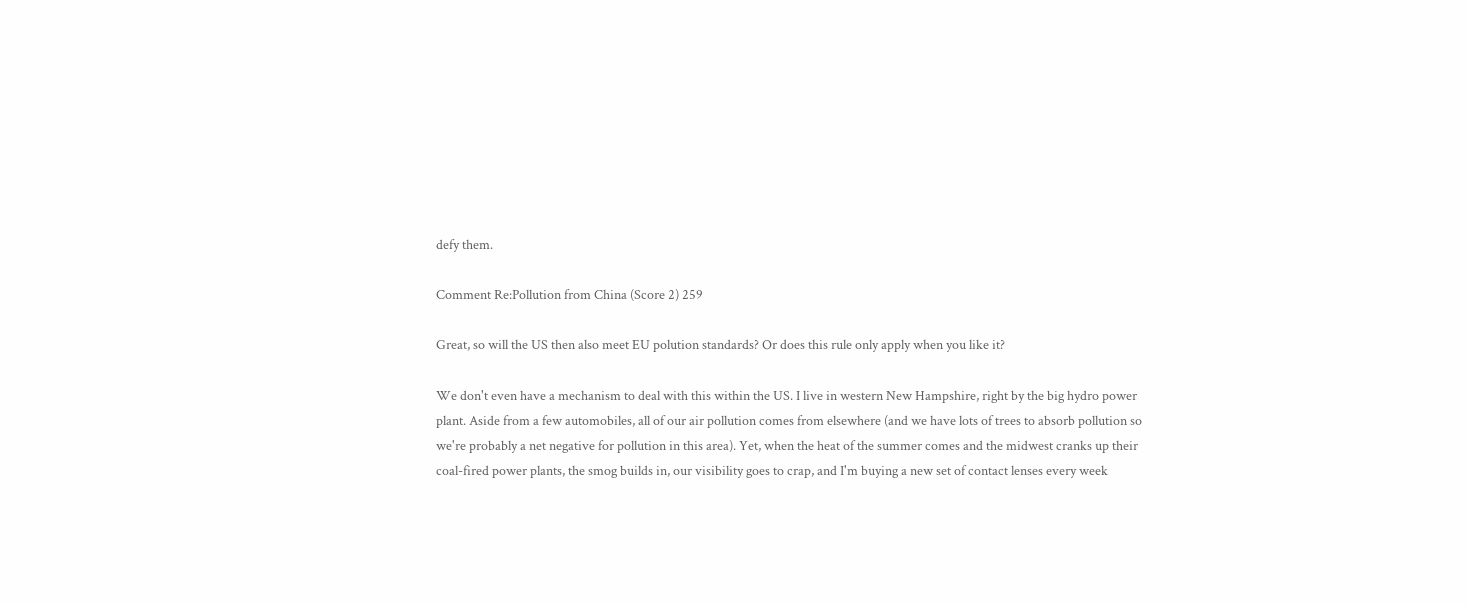defy them.

Comment Re:Pollution from China (Score 2) 259

Great, so will the US then also meet EU polution standards? Or does this rule only apply when you like it?

We don't even have a mechanism to deal with this within the US. I live in western New Hampshire, right by the big hydro power plant. Aside from a few automobiles, all of our air pollution comes from elsewhere (and we have lots of trees to absorb pollution so we're probably a net negative for pollution in this area). Yet, when the heat of the summer comes and the midwest cranks up their coal-fired power plants, the smog builds in, our visibility goes to crap, and I'm buying a new set of contact lenses every week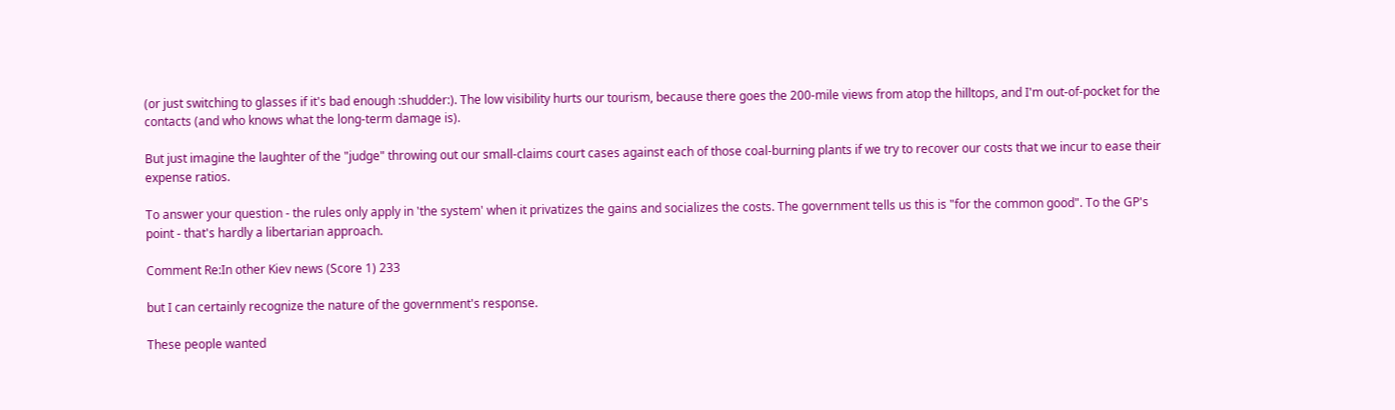(or just switching to glasses if it's bad enough :shudder:). The low visibility hurts our tourism, because there goes the 200-mile views from atop the hilltops, and I'm out-of-pocket for the contacts (and who knows what the long-term damage is).

But just imagine the laughter of the "judge" throwing out our small-claims court cases against each of those coal-burning plants if we try to recover our costs that we incur to ease their expense ratios.

To answer your question - the rules only apply in 'the system' when it privatizes the gains and socializes the costs. The government tells us this is "for the common good". To the GP's point - that's hardly a libertarian approach.

Comment Re:In other Kiev news (Score 1) 233

but I can certainly recognize the nature of the government's response.

These people wanted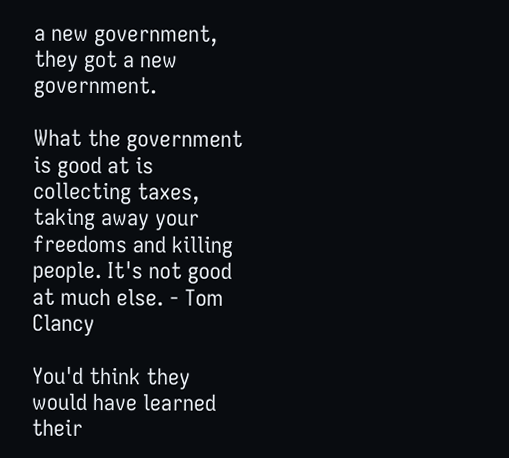a new government, they got a new government.

What the government is good at is collecting taxes, taking away your freedoms and killing people. It's not good at much else. - Tom Clancy

You'd think they would have learned their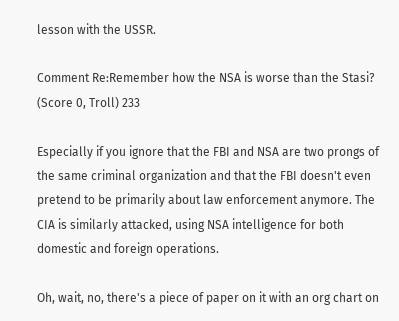lesson with the USSR.

Comment Re:Remember how the NSA is worse than the Stasi? (Score 0, Troll) 233

Especially if you ignore that the FBI and NSA are two prongs of the same criminal organization and that the FBI doesn't even pretend to be primarily about law enforcement anymore. The CIA is similarly attacked, using NSA intelligence for both domestic and foreign operations.

Oh, wait, no, there's a piece of paper on it with an org chart on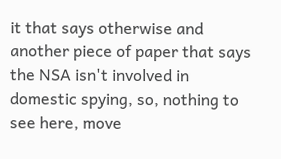it that says otherwise and another piece of paper that says the NSA isn't involved in domestic spying, so, nothing to see here, move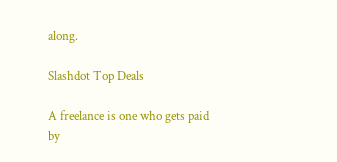along.

Slashdot Top Deals

A freelance is one who gets paid by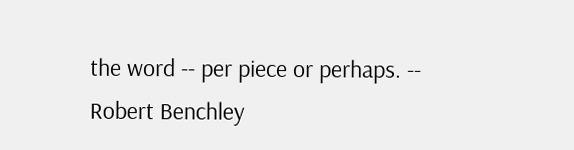the word -- per piece or perhaps. -- Robert Benchley